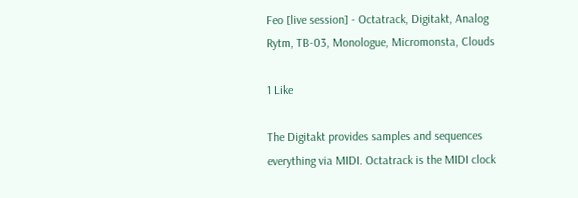Feo [live session] - Octatrack, Digitakt, Analog Rytm, TB-03, Monologue, Micromonsta, Clouds

1 Like

The Digitakt provides samples and sequences everything via MIDI. Octatrack is the MIDI clock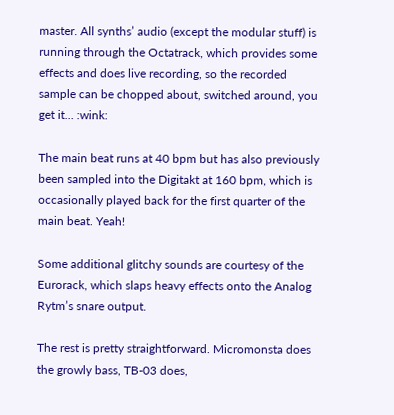master. All synths’ audio (except the modular stuff) is running through the Octatrack, which provides some effects and does live recording, so the recorded sample can be chopped about, switched around, you get it… :wink:

The main beat runs at 40 bpm but has also previously been sampled into the Digitakt at 160 bpm, which is occasionally played back for the first quarter of the main beat. Yeah!

Some additional glitchy sounds are courtesy of the Eurorack, which slaps heavy effects onto the Analog Rytm’s snare output.

The rest is pretty straightforward. Micromonsta does the growly bass, TB-03 does,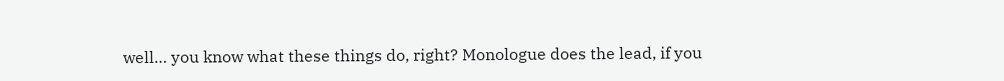well… you know what these things do, right? Monologue does the lead, if you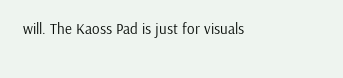will. The Kaoss Pad is just for visuals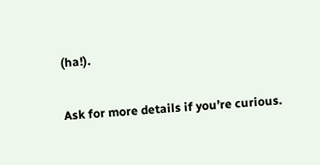(ha!).

Ask for more details if you’re curious.